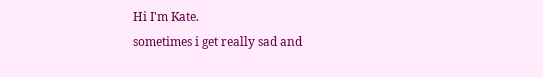Hi I'm Kate.
sometimes i get really sad and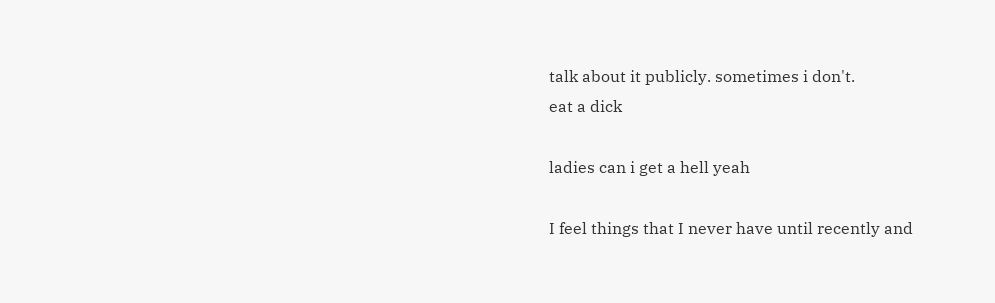talk about it publicly. sometimes i don't.
eat a dick

ladies can i get a hell yeah

I feel things that I never have until recently and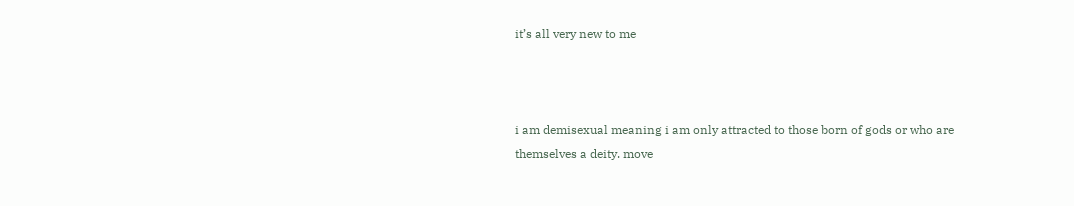it’s all very new to me



i am demisexual meaning i am only attracted to those born of gods or who are themselves a deity. move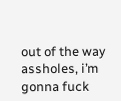out of the way assholes, i’m gonna fuck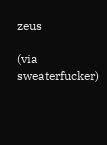zeus

(via sweaterfucker)